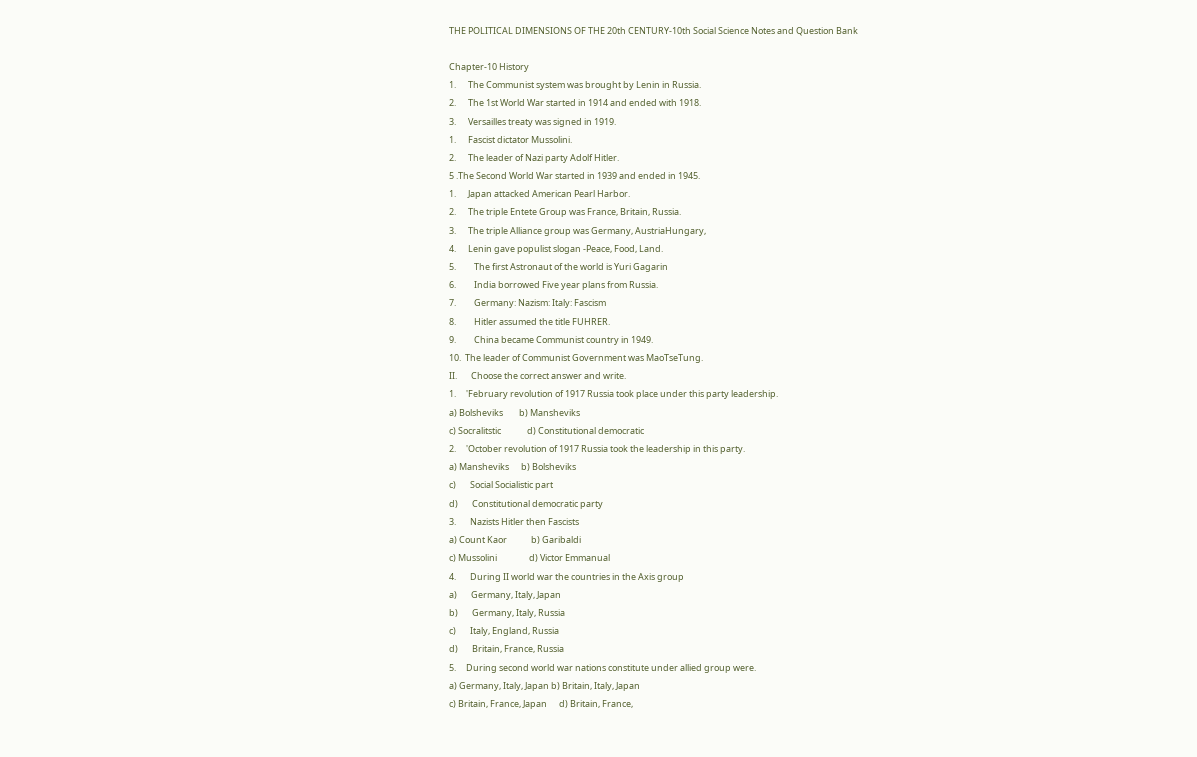THE POLITICAL DIMENSIONS OF THE 20th CENTURY-10th Social Science Notes and Question Bank

Chapter-10 History
1.      The Communist system was brought by Lenin in Russia.
2.      The 1st World War started in 1914 and ended with 1918.
3.      Versailles treaty was signed in 1919.
1.      Fascist dictator Mussolini.
2.      The leader of Nazi party Adolf Hitler.
5 .The Second World War started in 1939 and ended in 1945.
1.      Japan attacked American Pearl Harbor.
2.      The triple Entete Group was France, Britain, Russia.
3.      The triple Alliance group was Germany, AustriaHungary,
4.      Lenin gave populist slogan -Peace, Food, Land.
5.         The first Astronaut of the world is Yuri Gagarin
6.         India borrowed Five year plans from Russia.
7.         Germany: Nazism: Italy: Fascism
8.         Hitler assumed the title FUHRER.
9.         China became Communist country in 1949.
10.  The leader of Communist Government was MaoTseTung.
II.       Choose the correct answer and write.
1.     'February revolution of 1917 Russia took place under this party leadership.
a) Bolsheviks        b) Mansheviks
c) Socralitstic             d) Constitutional democratic
2.     'October revolution of 1917 Russia took the leadership in this party.
a) Mansheviks      b) Bolsheviks
c)       Social Socialistic part
d)       Constitutional democratic party
3.       Nazists Hitler then Fascists
a) Count Kaor            b) Garibaldi
c) Mussolini                d) Victor Emmanual
4.       During II world war the countries in the Axis group
a)       Germany, Italy, Japan
b)       Germany, Italy, Russia
c)       Italy, England, Russia
d)       Britain, France, Russia
5.     During second world war nations constitute under allied group were.
a) Germany, Italy, Japan b) Britain, Italy, Japan
c) Britain, France, Japan      d) Britain, France,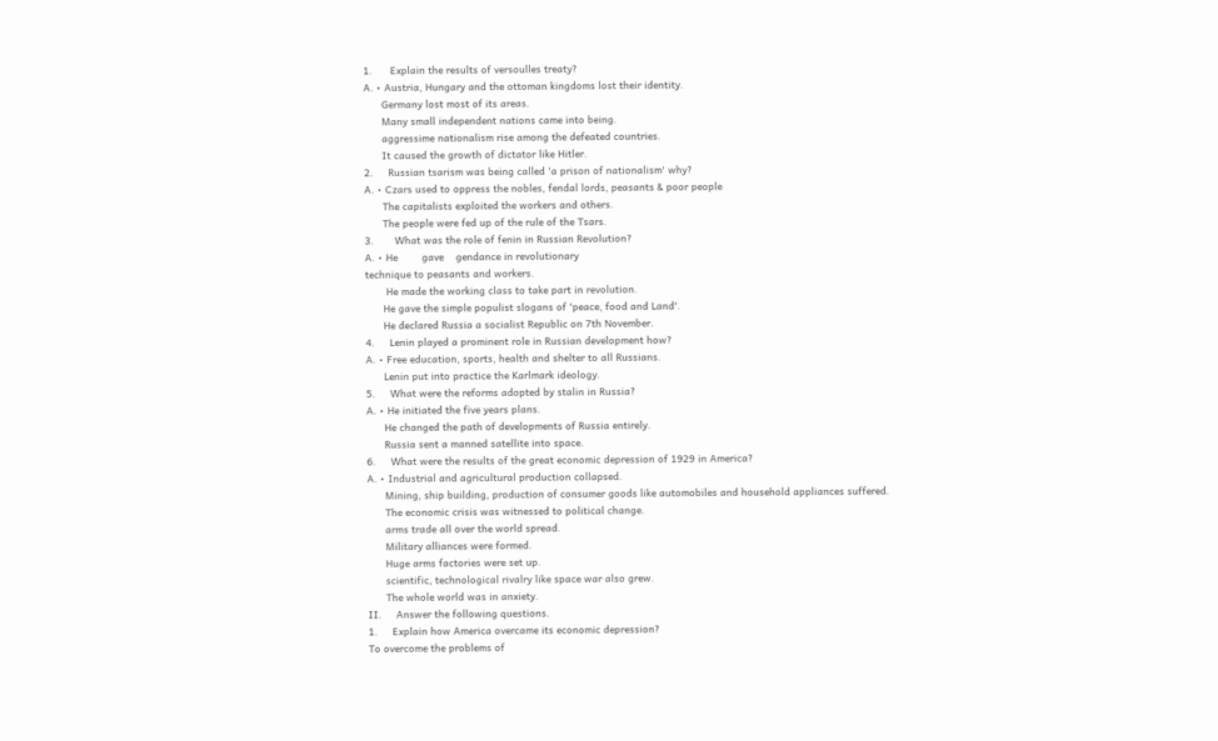1.      Explain the results of versoulles treaty?
A. • Austria, Hungary and the ottoman kingdoms lost their identity.
      Germany lost most of its areas.
      Many small independent nations came into being.
      aggressime nationalism rise among the defeated countries.
      It caused the growth of dictator like Hitler.
2.     Russian tsarism was being called 'a prison of nationalism' why?
A. • Czars used to oppress the nobles, fendal lords, peasants & poor people
      The capitalists exploited the workers and others.
      The people were fed up of the rule of the Tsars.
3.       What was the role of fenin in Russian Revolution?
A. • He        gave    gendance in revolutionary
technique to peasants and workers.
       He made the working class to take part in revolution.
      He gave the simple populist slogans of 'peace, food and Land'.
      He declared Russia a socialist Republic on 7th November.
4.     Lenin played a prominent role in Russian development how?
A. • Free education, sports, health and shelter to all Russians.
      Lenin put into practice the Karlmark ideology.
5.     What were the reforms adopted by stalin in Russia?
A. • He initiated the five years plans.
      He changed the path of developments of Russia entirely.
      Russia sent a manned satellite into space.
6.     What were the results of the great economic depression of 1929 in America?
A. • Industrial and agricultural production collapsed.
      Mining, ship building, production of consumer goods like automobiles and household appliances suffered.
      The economic crisis was witnessed to political change.
      arms trade all over the world spread.
      Military alliances were formed.
      Huge arms factories were set up.
      scientific, technological rivalry like space war also grew.
      The whole world was in anxiety.
II.     Answer the following questions.
1.     Explain how America overcame its economic depression?
To overcome the problems of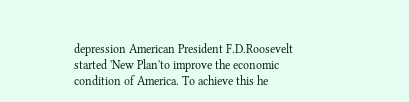depression American President F.D.Roosevelt started 'New Plan'to improve the economic condition of America. To achieve this he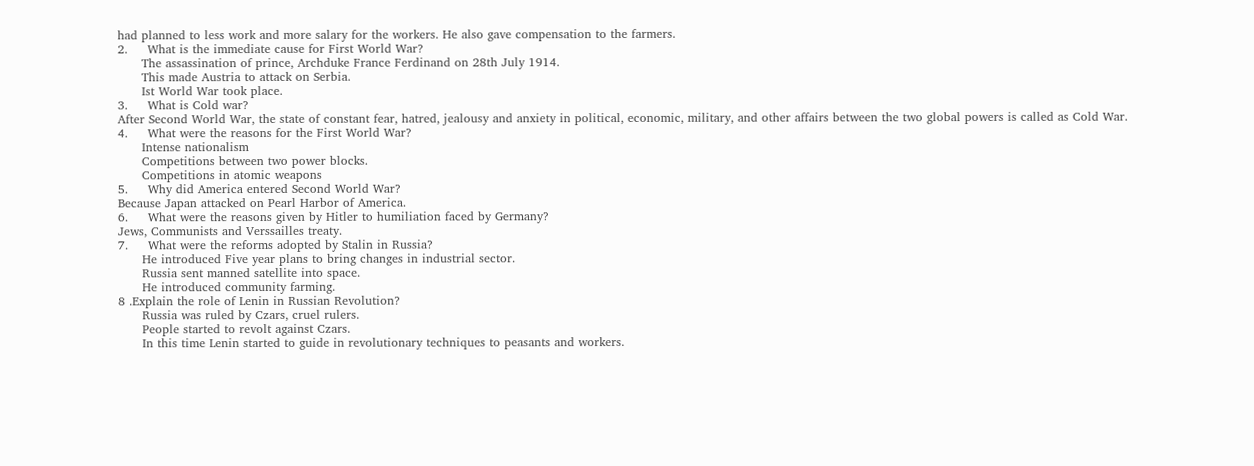had planned to less work and more salary for the workers. He also gave compensation to the farmers.
2.     What is the immediate cause for First World War?
      The assassination of prince, Archduke France Ferdinand on 28th July 1914.
      This made Austria to attack on Serbia.
      Ist World War took place.
3.     What is Cold war?
After Second World War, the state of constant fear, hatred, jealousy and anxiety in political, economic, military, and other affairs between the two global powers is called as Cold War.
4.     What were the reasons for the First World War?
      Intense nationalism
      Competitions between two power blocks.
      Competitions in atomic weapons
5.     Why did America entered Second World War?
Because Japan attacked on Pearl Harbor of America.
6.     What were the reasons given by Hitler to humiliation faced by Germany?
Jews, Communists and Verssailles treaty.
7.     What were the reforms adopted by Stalin in Russia?
      He introduced Five year plans to bring changes in industrial sector.
      Russia sent manned satellite into space.
      He introduced community farming.
8 .Explain the role of Lenin in Russian Revolution?
      Russia was ruled by Czars, cruel rulers.
      People started to revolt against Czars.
      In this time Lenin started to guide in revolutionary techniques to peasants and workers.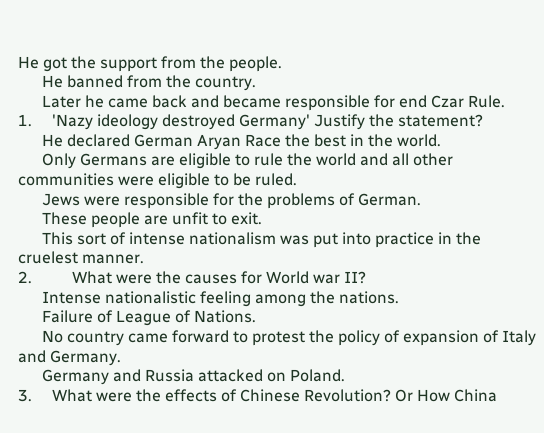He got the support from the people.
      He banned from the country.
      Later he came back and became responsible for end Czar Rule.
1.     'Nazy ideology destroyed Germany' Justify the statement?
      He declared German Aryan Race the best in the world.
      Only Germans are eligible to rule the world and all other communities were eligible to be ruled.
      Jews were responsible for the problems of German.
      These people are unfit to exit.
      This sort of intense nationalism was put into practice in the cruelest manner.
2.          What were the causes for World war II?
      Intense nationalistic feeling among the nations.
      Failure of League of Nations.
      No country came forward to protest the policy of expansion of Italy and Germany.
      Germany and Russia attacked on Poland.
3.     What were the effects of Chinese Revolution? Or How China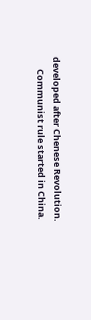developed after Chenese Revolution.
      Communist rule started in China.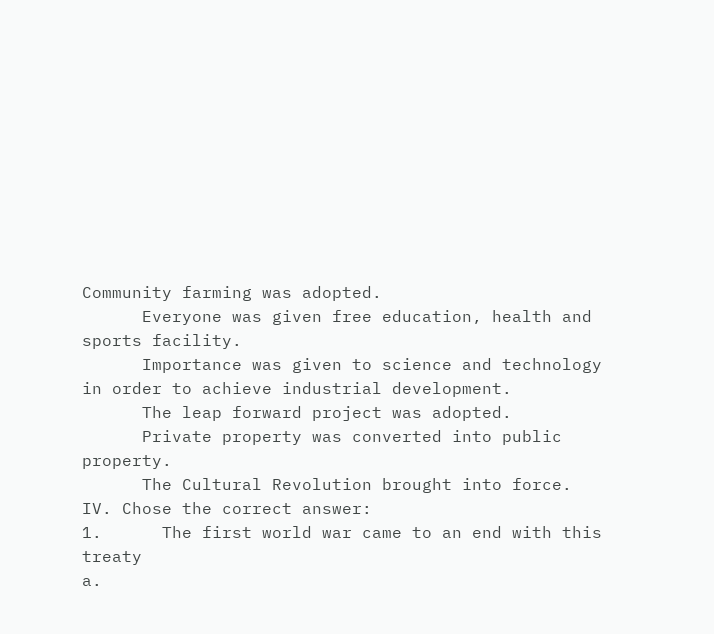Community farming was adopted.
      Everyone was given free education, health and sports facility.
      Importance was given to science and technology in order to achieve industrial development.
      The leap forward project was adopted.
      Private property was converted into public property.
      The Cultural Revolution brought into force.
IV. Chose the correct answer:
1.      The first world war came to an end with this treaty
a.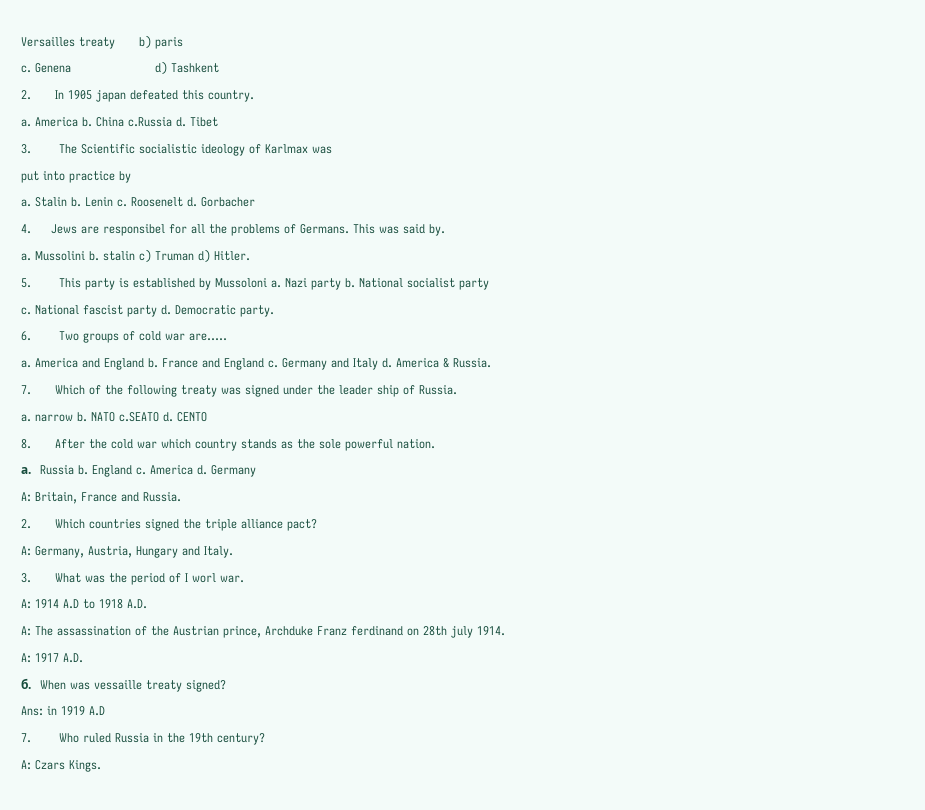Versailles treaty      b) paris
c. Genena                     d) Tashkent
2.      In 1905 japan defeated this country.
a. America b. China c.Russia d. Tibet
3.       The Scientific socialistic ideology of Karlmax was
put into practice by
a. Stalin b. Lenin c. Roosenelt d. Gorbacher
4.     Jews are responsibel for all the problems of Germans. This was said by.
a. Mussolini b. stalin c) Truman d) Hitler.
5.       This party is established by Mussoloni a. Nazi party b. National socialist party
c. National fascist party d. Democratic party.
6.       Two groups of cold war are.....
a. America and England b. France and England c. Germany and Italy d. America & Russia.
7.      Which of the following treaty was signed under the leader ship of Russia.
a. narrow b. NATO c.SEATO d. CENTO
8.      After the cold war which country stands as the sole powerful nation.
а.   Russia b. England c. America d. Germany
A: Britain, France and Russia.
2.      Which countries signed the triple alliance pact?
A: Germany, Austria, Hungary and Italy.
3.      What was the period of I worl war.
A: 1914 A.D to 1918 A.D.
A: The assassination of the Austrian prince, Archduke Franz ferdinand on 28th july 1914.
A: 1917 A.D.
б.   When was vessaille treaty signed?
Ans: in 1919 A.D
7.       Who ruled Russia in the 19th century?
A: Czars Kings.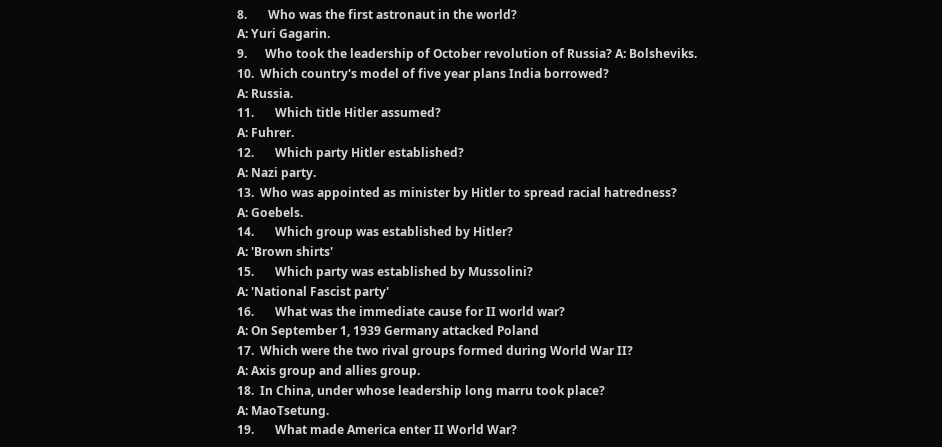8.       Who was the first astronaut in the world?
A: Yuri Gagarin.
9.      Who took the leadership of October revolution of Russia? A: Bolsheviks.
10.  Which country's model of five year plans India borrowed?
A: Russia.
11.       Which title Hitler assumed?
A: Fuhrer.
12.       Which party Hitler established?
A: Nazi party.
13.  Who was appointed as minister by Hitler to spread racial hatredness?
A: Goebels.
14.       Which group was established by Hitler?
A: 'Brown shirts'
15.       Which party was established by Mussolini?
A: 'National Fascist party'
16.       What was the immediate cause for II world war?
A: On September 1, 1939 Germany attacked Poland
17.  Which were the two rival groups formed during World War II?
A: Axis group and allies group.
18.  In China, under whose leadership long marru took place?
A: MaoTsetung.
19.       What made America enter II World War?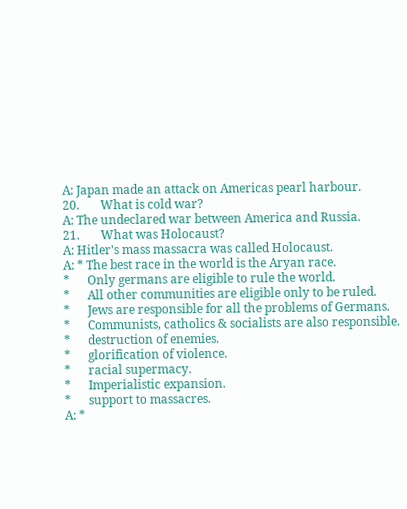A: Japan made an attack on Americas pearl harbour.
20.       What is cold war?
A: The undeclared war between America and Russia.
21.       What was Holocaust?
A: Hitler's mass massacra was called Holocaust.
A: * The best race in the world is the Aryan race.
*      Only germans are eligible to rule the world.
*      All other communities are eligible only to be ruled.
*      Jews are responsible for all the problems of Germans.
*      Communists, catholics & socialists are also responsible.
*      destruction of enemies.
*      glorification of violence.
*      racial supermacy.
*      Imperialistic expansion.
*      support to massacres.
A: *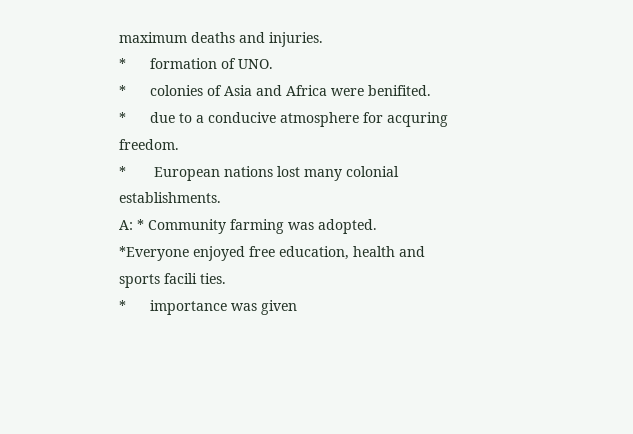maximum deaths and injuries.
*      formation of UNO.
*      colonies of Asia and Africa were benifited.
*      due to a conducive atmosphere for acquring freedom.
*       European nations lost many colonial establishments.
A: * Community farming was adopted.
*Everyone enjoyed free education, health and sports facili ties.
*      importance was given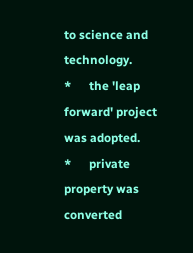to science and technology.
*      the 'leap forward' project was adopted.
*      private property was converted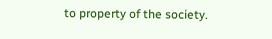to property of the society.